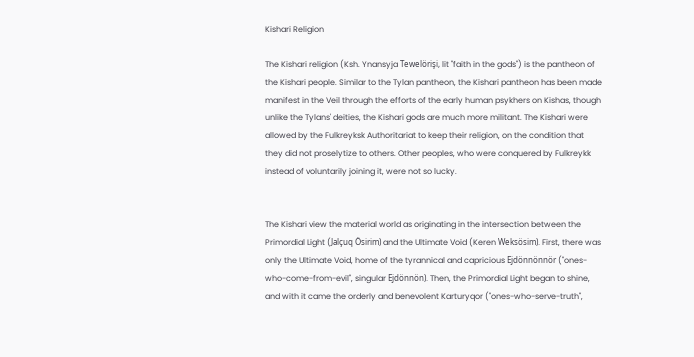Kishari Religion

The Kishari religion (Ksh. Ynansyja Tewelörişi, lit "faith in the gods") is the pantheon of the Kishari people. Similar to the Tylan pantheon, the Kishari pantheon has been made manifest in the Veil through the efforts of the early human psykhers on Kishas, though unlike the Tylans' deities, the Kishari gods are much more militant. The Kishari were allowed by the Fulkreyksk Authoritariat to keep their religion, on the condition that they did not proselytize to others. Other peoples, who were conquered by Fulkreykk instead of voluntarily joining it, were not so lucky.


The Kishari view the material world as originating in the intersection between the Primordial Light (Jalçuq Ösirim) and the Ultimate Void (Keren Weksösim). First, there was only the Ultimate Void, home of the tyrannical and capricious Ejdönnönnör ("ones-who-come-from-evil", singular Ejdönnön). Then, the Primordial Light began to shine, and with it came the orderly and benevolent Karturyqor ("ones-who-serve-truth",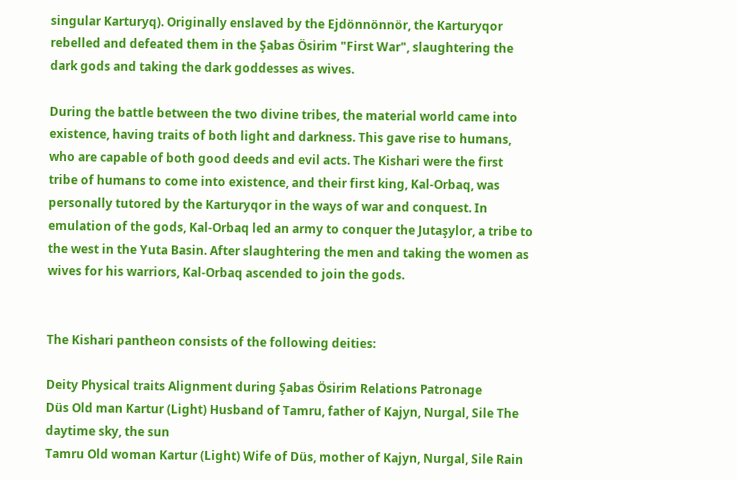singular Karturyq). Originally enslaved by the Ejdönnönnör, the Karturyqor rebelled and defeated them in the Şabas Ösirim "First War", slaughtering the dark gods and taking the dark goddesses as wives.

During the battle between the two divine tribes, the material world came into existence, having traits of both light and darkness. This gave rise to humans, who are capable of both good deeds and evil acts. The Kishari were the first tribe of humans to come into existence, and their first king, Kal-Orbaq, was personally tutored by the Karturyqor in the ways of war and conquest. In emulation of the gods, Kal-Orbaq led an army to conquer the Jutaşylor, a tribe to the west in the Yuta Basin. After slaughtering the men and taking the women as wives for his warriors, Kal-Orbaq ascended to join the gods.


The Kishari pantheon consists of the following deities:

Deity Physical traits Alignment during Şabas Ösirim Relations Patronage
Düs Old man Kartur (Light) Husband of Tamru, father of Kajyn, Nurgal, Sile The daytime sky, the sun
Tamru Old woman Kartur (Light) Wife of Düs, mother of Kajyn, Nurgal, Sile Rain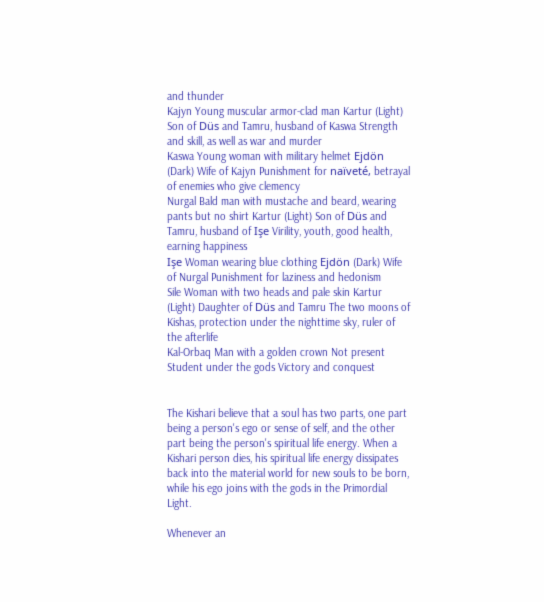and thunder
Kajyn Young muscular armor-clad man Kartur (Light) Son of Düs and Tamru, husband of Kaswa Strength and skill, as well as war and murder
Kaswa Young woman with military helmet Ejdön (Dark) Wife of Kajyn Punishment for naïveté, betrayal of enemies who give clemency
Nurgal Bald man with mustache and beard, wearing pants but no shirt Kartur (Light) Son of Düs and Tamru, husband of Işe Virility, youth, good health, earning happiness
Işe Woman wearing blue clothing Ejdön (Dark) Wife of Nurgal Punishment for laziness and hedonism
Sile Woman with two heads and pale skin Kartur (Light) Daughter of Düs and Tamru The two moons of Kishas, protection under the nighttime sky, ruler of the afterlife
Kal-Orbaq Man with a golden crown Not present Student under the gods Victory and conquest


The Kishari believe that a soul has two parts, one part being a person's ego or sense of self, and the other part being the person's spiritual life energy. When a Kishari person dies, his spiritual life energy dissipates back into the material world for new souls to be born, while his ego joins with the gods in the Primordial Light.

Whenever an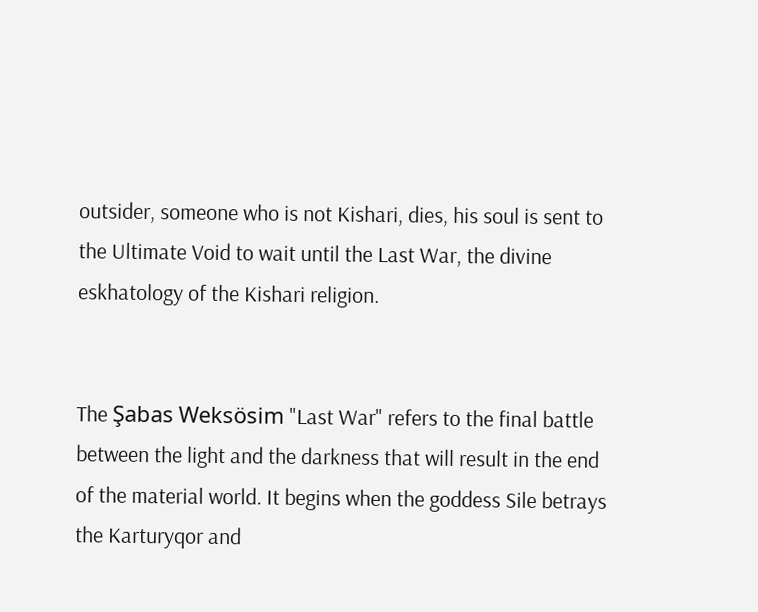outsider, someone who is not Kishari, dies, his soul is sent to the Ultimate Void to wait until the Last War, the divine eskhatology of the Kishari religion.


The Şabas Weksösim "Last War" refers to the final battle between the light and the darkness that will result in the end of the material world. It begins when the goddess Sile betrays the Karturyqor and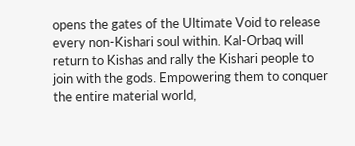opens the gates of the Ultimate Void to release every non-Kishari soul within. Kal-Orbaq will return to Kishas and rally the Kishari people to join with the gods. Empowering them to conquer the entire material world,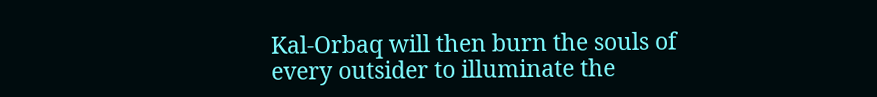Kal-Orbaq will then burn the souls of every outsider to illuminate the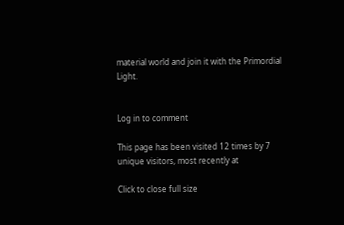material world and join it with the Primordial Light.


Log in to comment

This page has been visited 12 times by 7 unique visitors, most recently at

Click to close full size